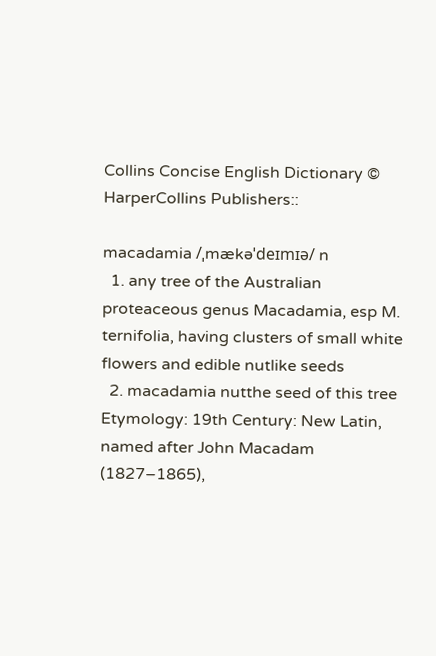Collins Concise English Dictionary © HarperCollins Publishers::

macadamia /ˌmækəˈdeɪmɪə/ n
  1. any tree of the Australian proteaceous genus Macadamia, esp M. ternifolia, having clusters of small white flowers and edible nutlike seeds
  2. macadamia nutthe seed of this tree
Etymology: 19th Century: New Latin, named after John Macadam (1827–1865),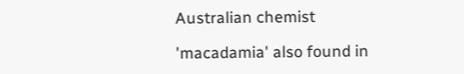Australian chemist

'macadamia' also found in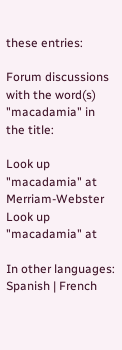these entries:

Forum discussions with the word(s) "macadamia" in the title:

Look up "macadamia" at Merriam-Webster
Look up "macadamia" at

In other languages: Spanish | French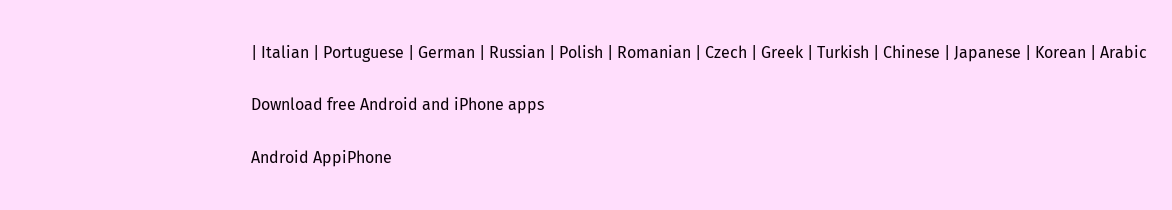| Italian | Portuguese | German | Russian | Polish | Romanian | Czech | Greek | Turkish | Chinese | Japanese | Korean | Arabic

Download free Android and iPhone apps

Android AppiPhone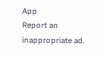App
Report an inappropriate ad.